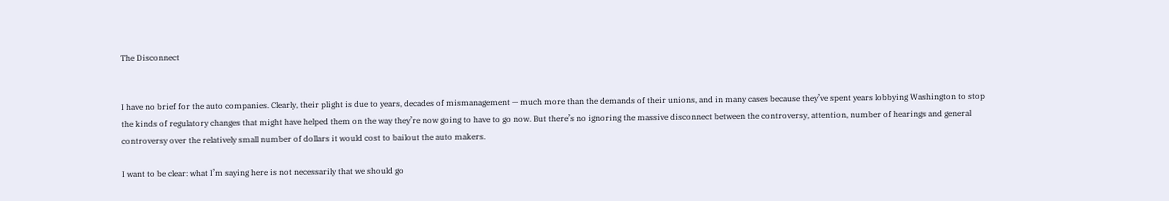The Disconnect


I have no brief for the auto companies. Clearly, their plight is due to years, decades of mismanagement — much more than the demands of their unions, and in many cases because they’ve spent years lobbying Washington to stop the kinds of regulatory changes that might have helped them on the way they’re now going to have to go now. But there’s no ignoring the massive disconnect between the controversy, attention, number of hearings and general controversy over the relatively small number of dollars it would cost to bailout the auto makers.

I want to be clear: what I’m saying here is not necessarily that we should go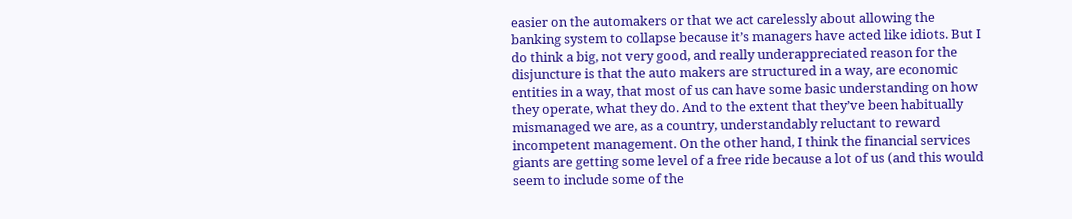easier on the automakers or that we act carelessly about allowing the banking system to collapse because it’s managers have acted like idiots. But I do think a big, not very good, and really underappreciated reason for the disjuncture is that the auto makers are structured in a way, are economic entities in a way, that most of us can have some basic understanding on how they operate, what they do. And to the extent that they’ve been habitually mismanaged we are, as a country, understandably reluctant to reward incompetent management. On the other hand, I think the financial services giants are getting some level of a free ride because a lot of us (and this would seem to include some of the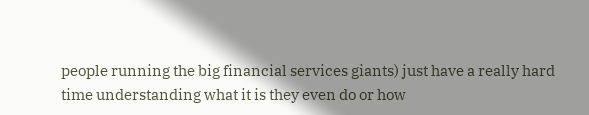people running the big financial services giants) just have a really hard time understanding what it is they even do or how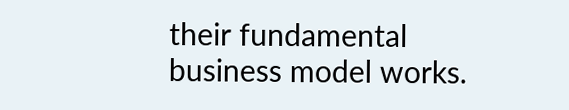their fundamental business model works.